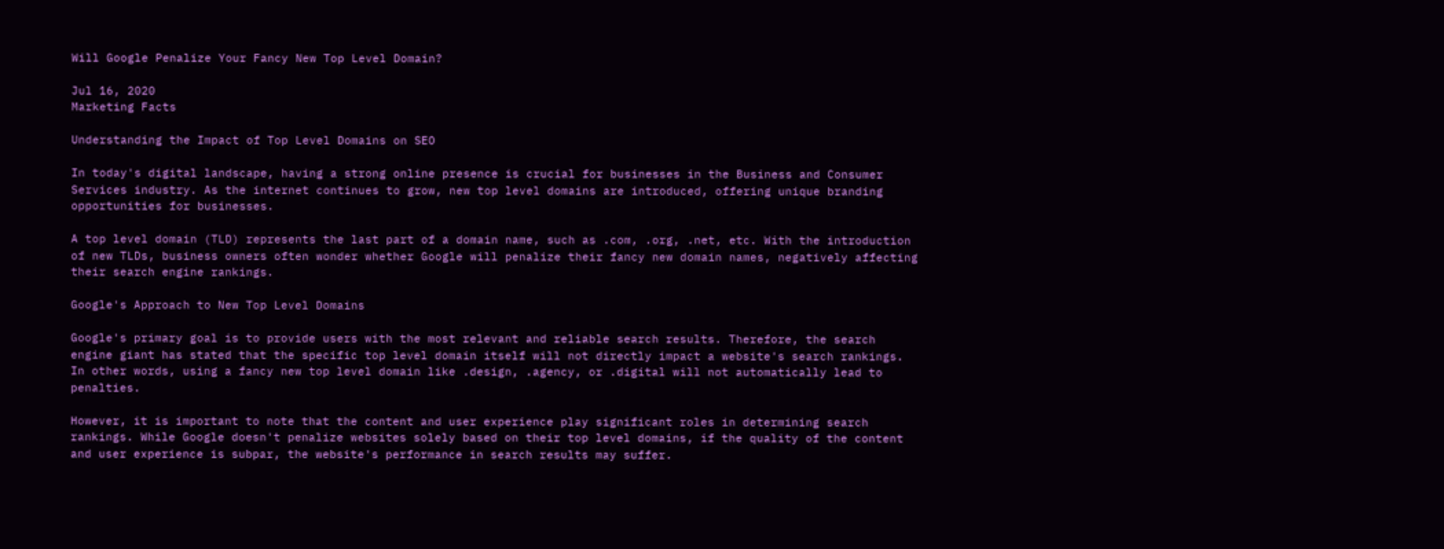Will Google Penalize Your Fancy New Top Level Domain?

Jul 16, 2020
Marketing Facts

Understanding the Impact of Top Level Domains on SEO

In today's digital landscape, having a strong online presence is crucial for businesses in the Business and Consumer Services industry. As the internet continues to grow, new top level domains are introduced, offering unique branding opportunities for businesses.

A top level domain (TLD) represents the last part of a domain name, such as .com, .org, .net, etc. With the introduction of new TLDs, business owners often wonder whether Google will penalize their fancy new domain names, negatively affecting their search engine rankings.

Google's Approach to New Top Level Domains

Google's primary goal is to provide users with the most relevant and reliable search results. Therefore, the search engine giant has stated that the specific top level domain itself will not directly impact a website's search rankings. In other words, using a fancy new top level domain like .design, .agency, or .digital will not automatically lead to penalties.

However, it is important to note that the content and user experience play significant roles in determining search rankings. While Google doesn't penalize websites solely based on their top level domains, if the quality of the content and user experience is subpar, the website's performance in search results may suffer.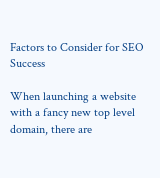Factors to Consider for SEO Success

When launching a website with a fancy new top level domain, there are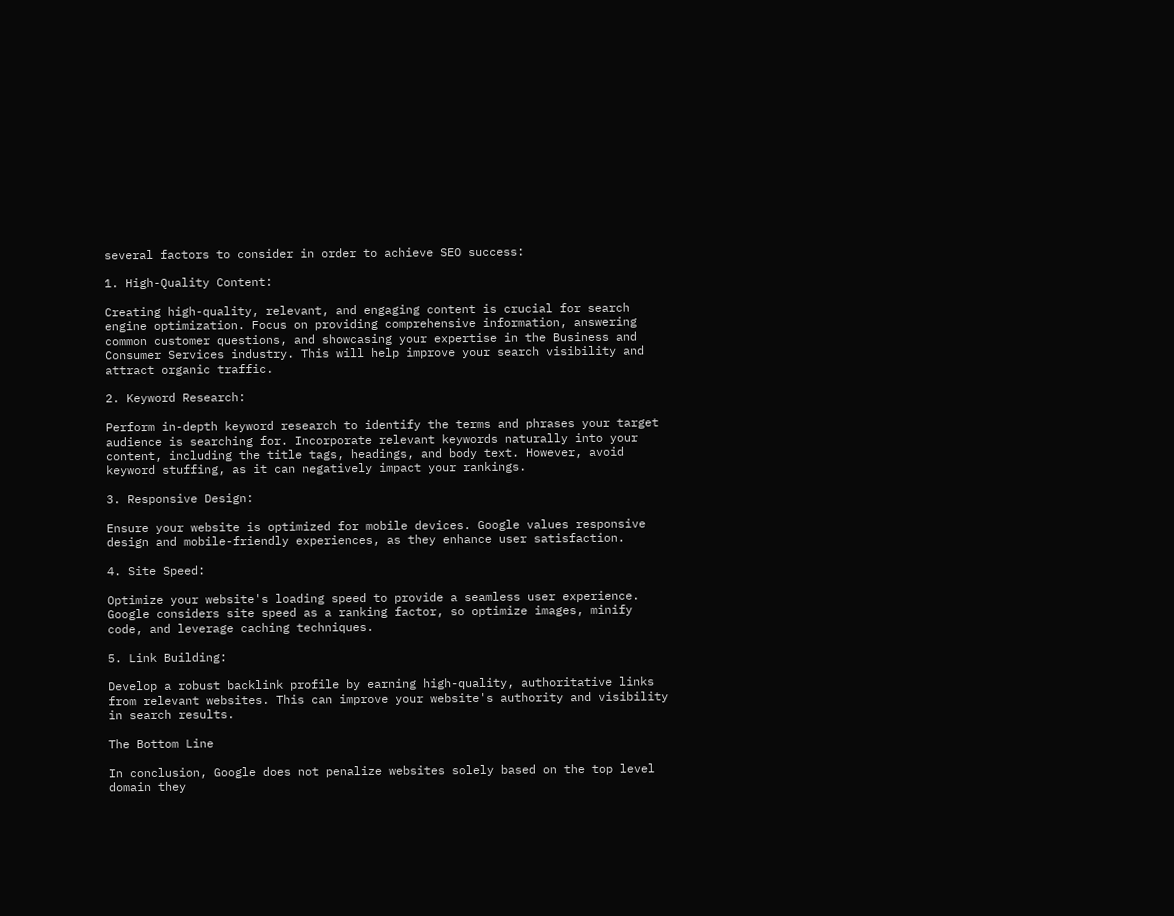several factors to consider in order to achieve SEO success:

1. High-Quality Content:

Creating high-quality, relevant, and engaging content is crucial for search engine optimization. Focus on providing comprehensive information, answering common customer questions, and showcasing your expertise in the Business and Consumer Services industry. This will help improve your search visibility and attract organic traffic.

2. Keyword Research:

Perform in-depth keyword research to identify the terms and phrases your target audience is searching for. Incorporate relevant keywords naturally into your content, including the title tags, headings, and body text. However, avoid keyword stuffing, as it can negatively impact your rankings.

3. Responsive Design:

Ensure your website is optimized for mobile devices. Google values responsive design and mobile-friendly experiences, as they enhance user satisfaction.

4. Site Speed:

Optimize your website's loading speed to provide a seamless user experience. Google considers site speed as a ranking factor, so optimize images, minify code, and leverage caching techniques.

5. Link Building:

Develop a robust backlink profile by earning high-quality, authoritative links from relevant websites. This can improve your website's authority and visibility in search results.

The Bottom Line

In conclusion, Google does not penalize websites solely based on the top level domain they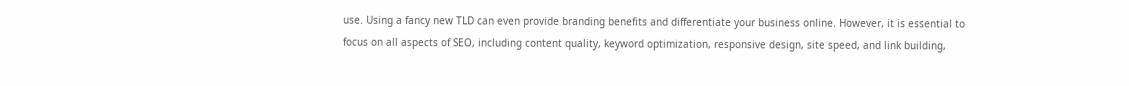use. Using a fancy new TLD can even provide branding benefits and differentiate your business online. However, it is essential to focus on all aspects of SEO, including content quality, keyword optimization, responsive design, site speed, and link building,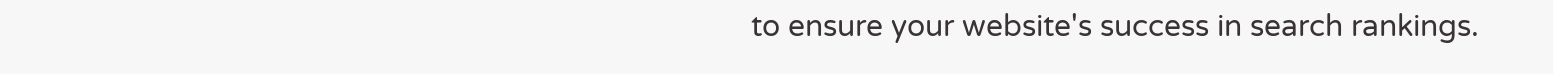to ensure your website's success in search rankings.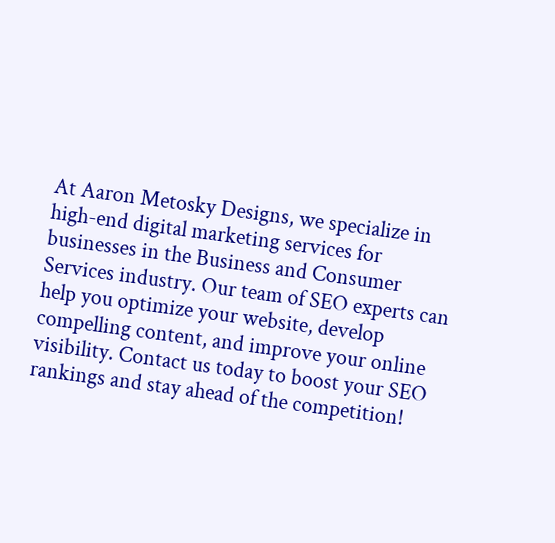At Aaron Metosky Designs, we specialize in high-end digital marketing services for businesses in the Business and Consumer Services industry. Our team of SEO experts can help you optimize your website, develop compelling content, and improve your online visibility. Contact us today to boost your SEO rankings and stay ahead of the competition!